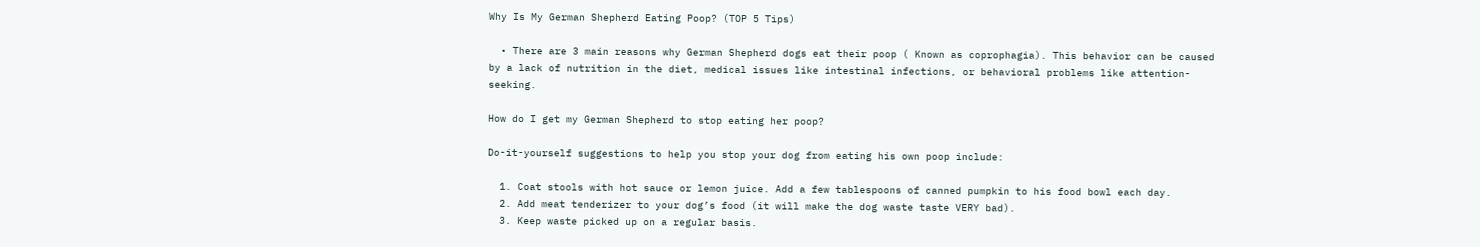Why Is My German Shepherd Eating Poop? (TOP 5 Tips)

  • There are 3 main reasons why German Shepherd dogs eat their poop ( Known as coprophagia). This behavior can be caused by a lack of nutrition in the diet, medical issues like intestinal infections, or behavioral problems like attention-seeking.

How do I get my German Shepherd to stop eating her poop?

Do-it-yourself suggestions to help you stop your dog from eating his own poop include:

  1. Coat stools with hot sauce or lemon juice. Add a few tablespoons of canned pumpkin to his food bowl each day.
  2. Add meat tenderizer to your dog’s food (it will make the dog waste taste VERY bad).
  3. Keep waste picked up on a regular basis.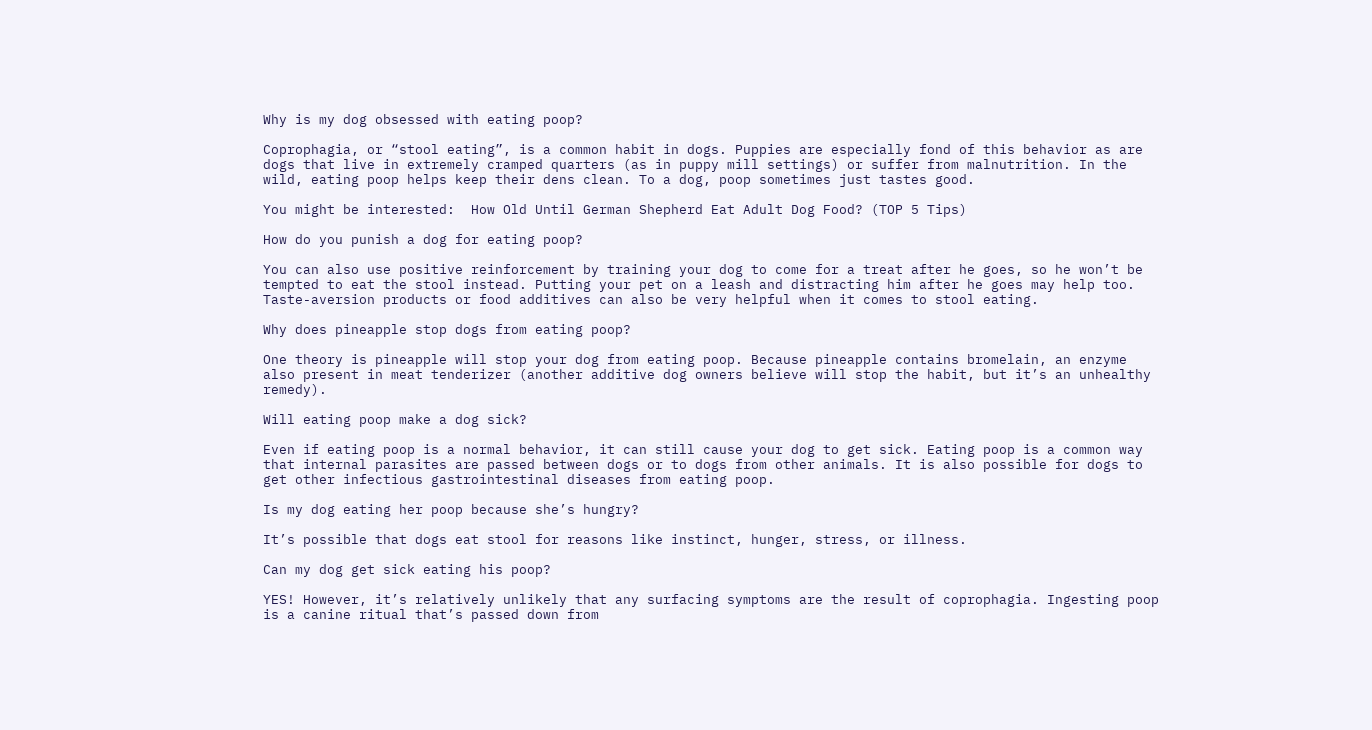Why is my dog obsessed with eating poop?

Coprophagia, or “stool eating”, is a common habit in dogs. Puppies are especially fond of this behavior as are dogs that live in extremely cramped quarters (as in puppy mill settings) or suffer from malnutrition. In the wild, eating poop helps keep their dens clean. To a dog, poop sometimes just tastes good.

You might be interested:  How Old Until German Shepherd Eat Adult Dog Food? (TOP 5 Tips)

How do you punish a dog for eating poop?

You can also use positive reinforcement by training your dog to come for a treat after he goes, so he won’t be tempted to eat the stool instead. Putting your pet on a leash and distracting him after he goes may help too. Taste-aversion products or food additives can also be very helpful when it comes to stool eating.

Why does pineapple stop dogs from eating poop?

One theory is pineapple will stop your dog from eating poop. Because pineapple contains bromelain, an enzyme also present in meat tenderizer (another additive dog owners believe will stop the habit, but it’s an unhealthy remedy).

Will eating poop make a dog sick?

Even if eating poop is a normal behavior, it can still cause your dog to get sick. Eating poop is a common way that internal parasites are passed between dogs or to dogs from other animals. It is also possible for dogs to get other infectious gastrointestinal diseases from eating poop.

Is my dog eating her poop because she’s hungry?

It’s possible that dogs eat stool for reasons like instinct, hunger, stress, or illness.

Can my dog get sick eating his poop?

YES! However, it’s relatively unlikely that any surfacing symptoms are the result of coprophagia. Ingesting poop is a canine ritual that’s passed down from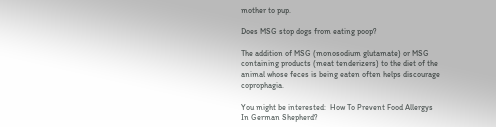mother to pup.

Does MSG stop dogs from eating poop?

The addition of MSG (monosodium glutamate) or MSG containing products (meat tenderizers) to the diet of the animal whose feces is being eaten often helps discourage coprophagia.

You might be interested:  How To Prevent Food Allergys In German Shepherd?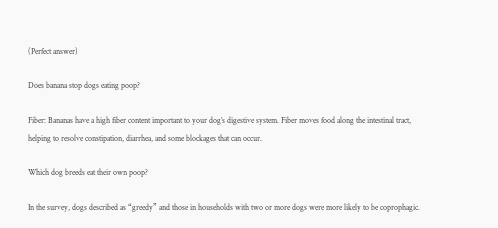(Perfect answer)

Does banana stop dogs eating poop?

Fiber: Bananas have a high fiber content important to your dog’s digestive system. Fiber moves food along the intestinal tract, helping to resolve constipation, diarrhea, and some blockages that can occur.

Which dog breeds eat their own poop?

In the survey, dogs described as “greedy” and those in households with two or more dogs were more likely to be coprophagic.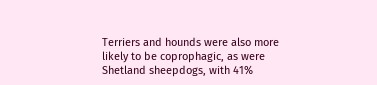Terriers and hounds were also more likely to be coprophagic, as were Shetland sheepdogs, with 41%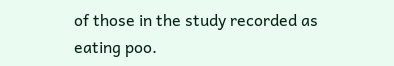of those in the study recorded as eating poo.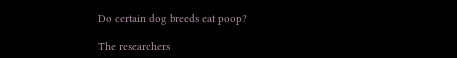Do certain dog breeds eat poop?

The researchers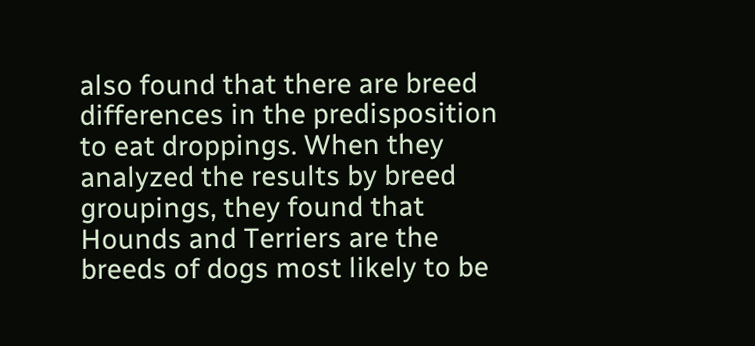also found that there are breed differences in the predisposition to eat droppings. When they analyzed the results by breed groupings, they found that Hounds and Terriers are the breeds of dogs most likely to be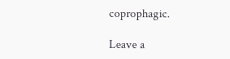coprophagic.

Leave a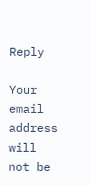Reply

Your email address will not be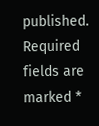published. Required fields are marked *